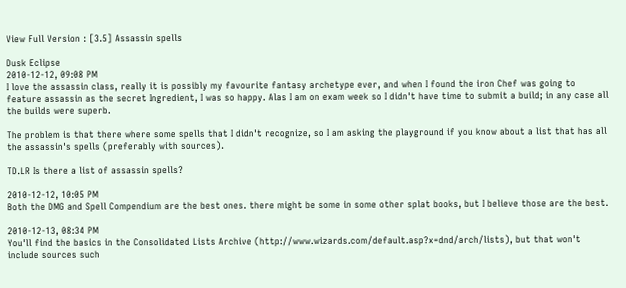View Full Version : [3.5] Assassin spells

Dusk Eclipse
2010-12-12, 09:08 PM
I love the assassin class, really it is possibly my favourite fantasy archetype ever, and when I found the iron Chef was going to feature assassin as the secret Ingredient, I was so happy. Alas I am on exam week so I didn't have time to submit a build; in any case all the builds were superb.

The problem is that there where some spells that I didn't recognize, so I am asking the playground if you know about a list that has all the assassin's spells (preferably with sources).

TD.LR Is there a list of assassin spells?

2010-12-12, 10:05 PM
Both the DMG and Spell Compendium are the best ones. there might be some in some other splat books, but I believe those are the best.

2010-12-13, 08:34 PM
You'll find the basics in the Consolidated Lists Archive (http://www.wizards.com/default.asp?x=dnd/arch/lists), but that won't include sources such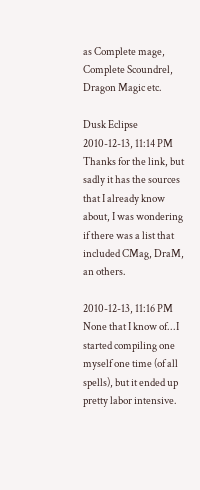as Complete mage, Complete Scoundrel, Dragon Magic etc.

Dusk Eclipse
2010-12-13, 11:14 PM
Thanks for the link, but sadly it has the sources that I already know about, I was wondering if there was a list that included CMag, DraM, an others.

2010-12-13, 11:16 PM
None that I know of...I started compiling one myself one time (of all spells), but it ended up pretty labor intensive.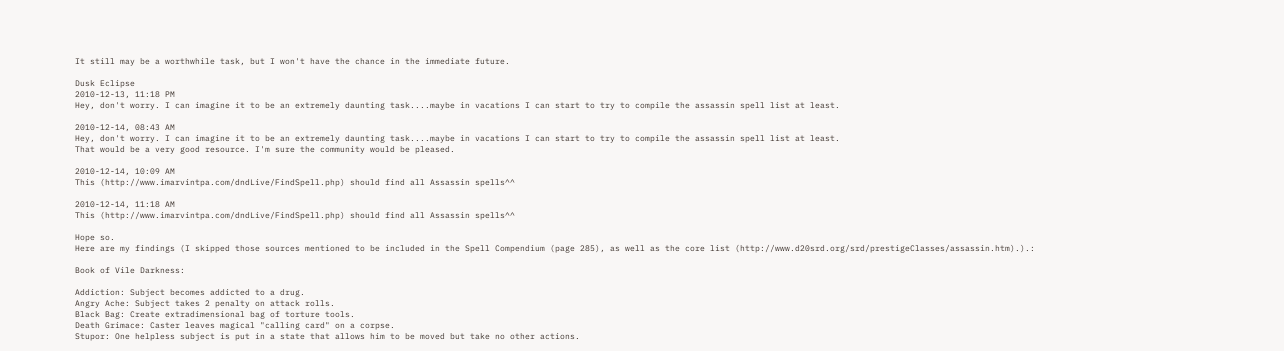It still may be a worthwhile task, but I won't have the chance in the immediate future.

Dusk Eclipse
2010-12-13, 11:18 PM
Hey, don't worry. I can imagine it to be an extremely daunting task....maybe in vacations I can start to try to compile the assassin spell list at least.

2010-12-14, 08:43 AM
Hey, don't worry. I can imagine it to be an extremely daunting task....maybe in vacations I can start to try to compile the assassin spell list at least.
That would be a very good resource. I'm sure the community would be pleased.

2010-12-14, 10:09 AM
This (http://www.imarvintpa.com/dndLive/FindSpell.php) should find all Assassin spells^^

2010-12-14, 11:18 AM
This (http://www.imarvintpa.com/dndLive/FindSpell.php) should find all Assassin spells^^

Hope so.
Here are my findings (I skipped those sources mentioned to be included in the Spell Compendium (page 285), as well as the core list (http://www.d20srd.org/srd/prestigeClasses/assassin.htm).).:

Book of Vile Darkness:

Addiction: Subject becomes addicted to a drug.
Angry Ache: Subject takes 2 penalty on attack rolls.
Black Bag: Create extradimensional bag of torture tools.
Death Grimace: Caster leaves magical "calling card" on a corpse.
Stupor: One helpless subject is put in a state that allows him to be moved but take no other actions.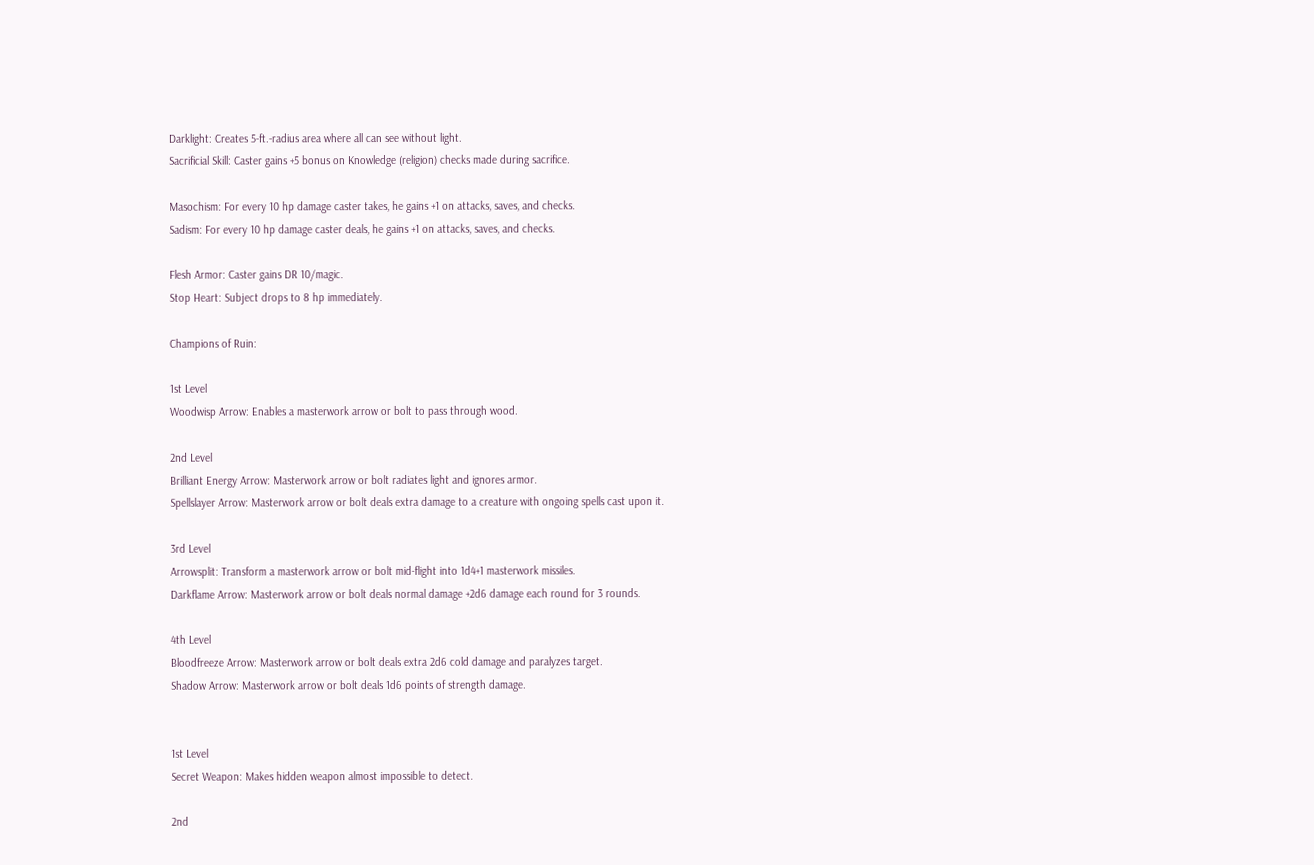Darklight: Creates 5-ft.-radius area where all can see without light.
Sacrificial Skill: Caster gains +5 bonus on Knowledge (religion) checks made during sacrifice.

Masochism: For every 10 hp damage caster takes, he gains +1 on attacks, saves, and checks.
Sadism: For every 10 hp damage caster deals, he gains +1 on attacks, saves, and checks.

Flesh Armor: Caster gains DR 10/magic.
Stop Heart: Subject drops to 8 hp immediately.

Champions of Ruin:

1st Level
Woodwisp Arrow: Enables a masterwork arrow or bolt to pass through wood.

2nd Level
Brilliant Energy Arrow: Masterwork arrow or bolt radiates light and ignores armor.
Spellslayer Arrow: Masterwork arrow or bolt deals extra damage to a creature with ongoing spells cast upon it.

3rd Level
Arrowsplit: Transform a masterwork arrow or bolt mid-flight into 1d4+1 masterwork missiles.
Darkflame Arrow: Masterwork arrow or bolt deals normal damage +2d6 damage each round for 3 rounds.

4th Level
Bloodfreeze Arrow: Masterwork arrow or bolt deals extra 2d6 cold damage and paralyzes target.
Shadow Arrow: Masterwork arrow or bolt deals 1d6 points of strength damage.


1st Level
Secret Weapon: Makes hidden weapon almost impossible to detect.

2nd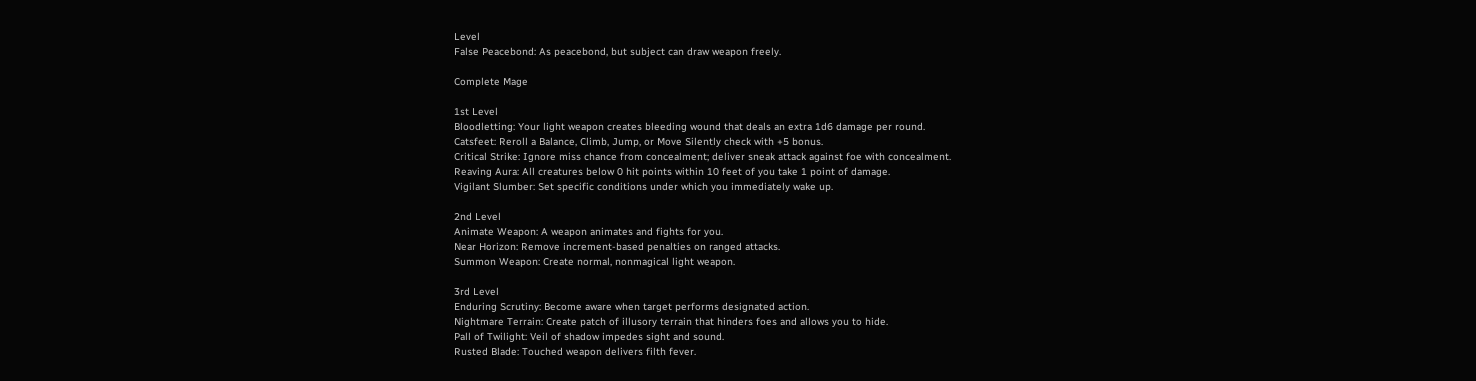Level
False Peacebond: As peacebond, but subject can draw weapon freely.

Complete Mage

1st Level
Bloodletting: Your light weapon creates bleeding wound that deals an extra 1d6 damage per round.
Catsfeet: Reroll a Balance, Climb, Jump, or Move Silently check with +5 bonus.
Critical Strike: Ignore miss chance from concealment; deliver sneak attack against foe with concealment.
Reaving Aura: All creatures below 0 hit points within 10 feet of you take 1 point of damage.
Vigilant Slumber: Set specific conditions under which you immediately wake up.

2nd Level
Animate Weapon: A weapon animates and fights for you.
Near Horizon: Remove increment-based penalties on ranged attacks.
Summon Weapon: Create normal, nonmagical light weapon.

3rd Level
Enduring Scrutiny: Become aware when target performs designated action.
Nightmare Terrain: Create patch of illusory terrain that hinders foes and allows you to hide.
Pall of Twilight: Veil of shadow impedes sight and sound.
Rusted Blade: Touched weapon delivers filth fever.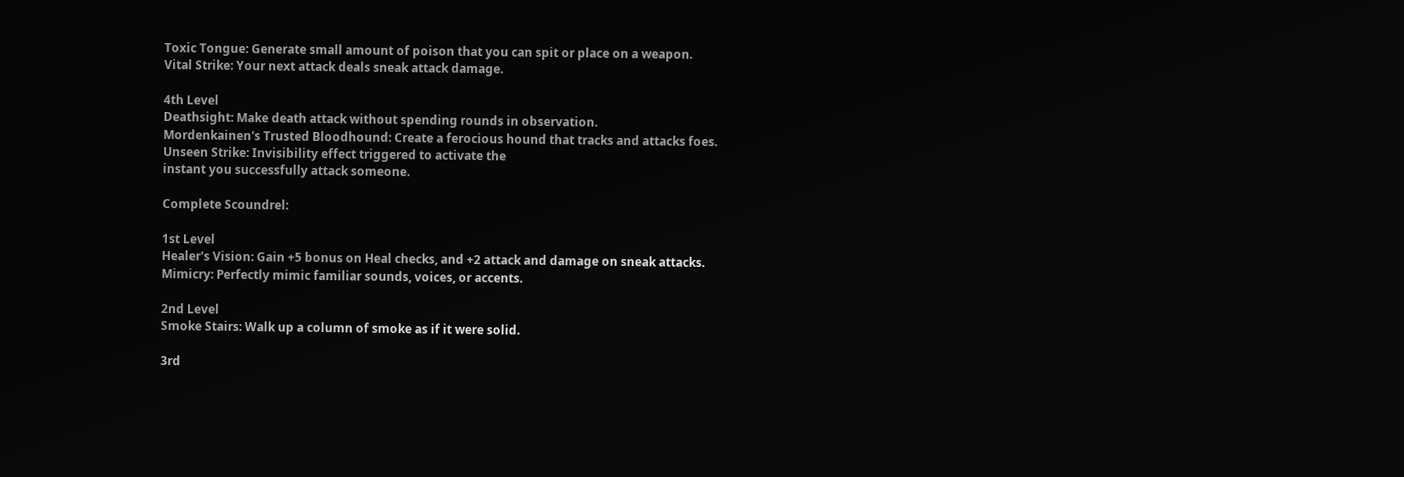Toxic Tongue: Generate small amount of poison that you can spit or place on a weapon.
Vital Strike: Your next attack deals sneak attack damage.

4th Level
Deathsight: Make death attack without spending rounds in observation.
Mordenkainen's Trusted Bloodhound: Create a ferocious hound that tracks and attacks foes.
Unseen Strike: Invisibility effect triggered to activate the
instant you successfully attack someone.

Complete Scoundrel:

1st Level
Healer's Vision: Gain +5 bonus on Heal checks, and +2 attack and damage on sneak attacks.
Mimicry: Perfectly mimic familiar sounds, voices, or accents.

2nd Level
Smoke Stairs: Walk up a column of smoke as if it were solid.

3rd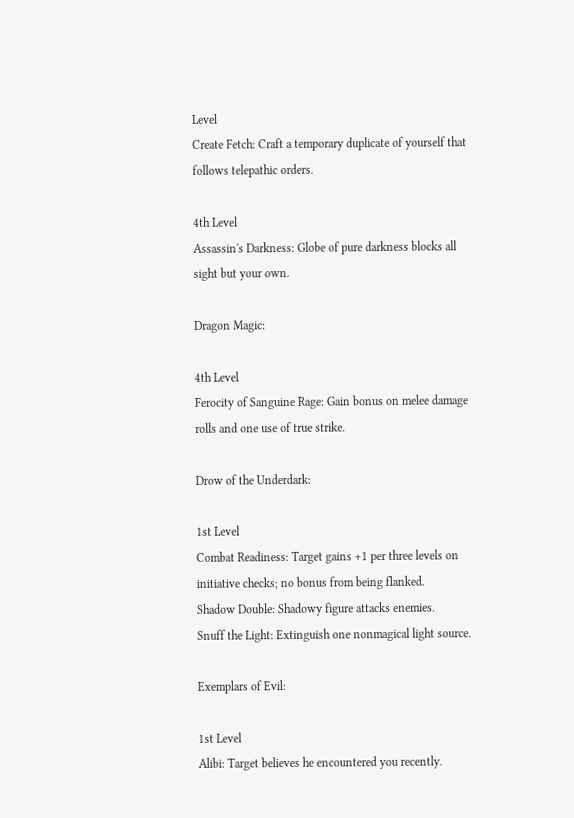Level
Create Fetch: Craft a temporary duplicate of yourself that follows telepathic orders.

4th Level
Assassin's Darkness: Globe of pure darkness blocks all sight but your own.

Dragon Magic:

4th Level
Ferocity of Sanguine Rage: Gain bonus on melee damage
rolls and one use of true strike.

Drow of the Underdark:

1st Level
Combat Readiness: Target gains +1 per three levels on initiative checks; no bonus from being flanked.
Shadow Double: Shadowy figure attacks enemies.
Snuff the Light: Extinguish one nonmagical light source.

Exemplars of Evil:

1st Level
Alibi: Target believes he encountered you recently.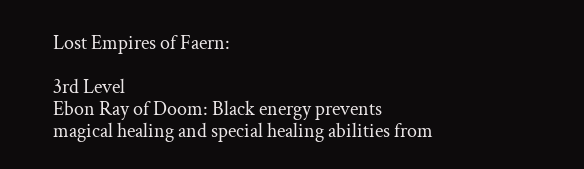Lost Empires of Faern:

3rd Level
Ebon Ray of Doom: Black energy prevents magical healing and special healing abilities from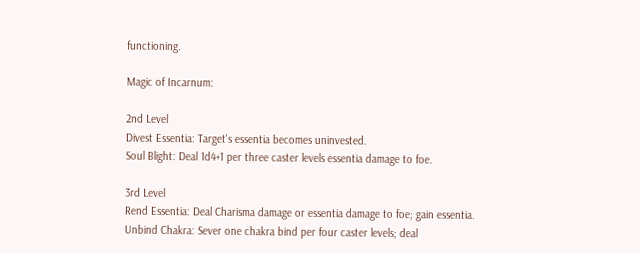functioning.

Magic of Incarnum:

2nd Level
Divest Essentia: Target's essentia becomes uninvested.
Soul Blight: Deal 1d4+1 per three caster levels essentia damage to foe.

3rd Level
Rend Essentia: Deal Charisma damage or essentia damage to foe; gain essentia.
Unbind Chakra: Sever one chakra bind per four caster levels; deal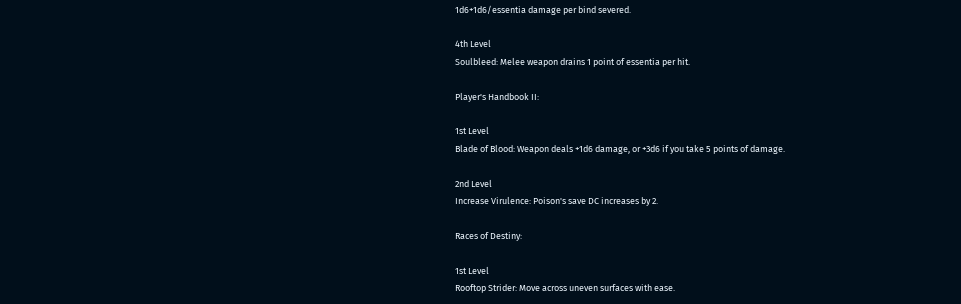1d6+1d6/essentia damage per bind severed.

4th Level
Soulbleed: Melee weapon drains 1 point of essentia per hit.

Player's Handbook II:

1st Level
Blade of Blood: Weapon deals +1d6 damage, or +3d6 if you take 5 points of damage.

2nd Level
Increase Virulence: Poison's save DC increases by 2.

Races of Destiny:

1st Level
Rooftop Strider: Move across uneven surfaces with ease.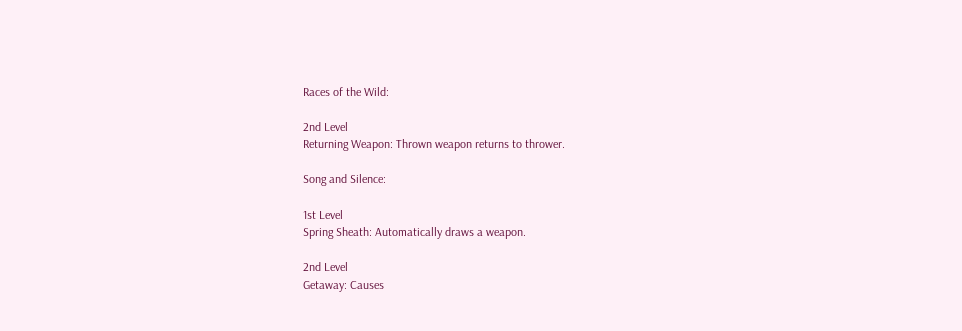Races of the Wild:

2nd Level
Returning Weapon: Thrown weapon returns to thrower.

Song and Silence:

1st Level
Spring Sheath: Automatically draws a weapon.

2nd Level
Getaway: Causes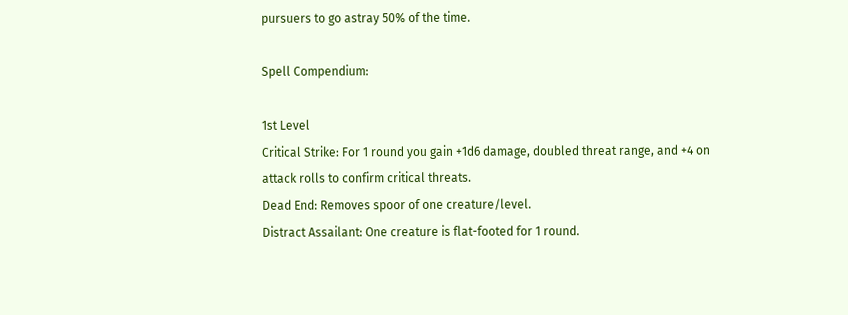pursuers to go astray 50% of the time.

Spell Compendium:

1st Level
Critical Strike: For 1 round you gain +1d6 damage, doubled threat range, and +4 on attack rolls to confirm critical threats.
Dead End: Removes spoor of one creature/level.
Distract Assailant: One creature is flat-footed for 1 round.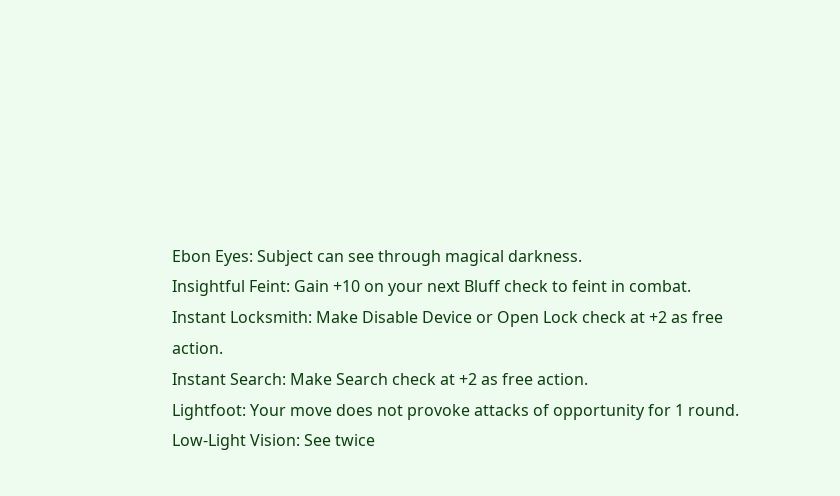Ebon Eyes: Subject can see through magical darkness.
Insightful Feint: Gain +10 on your next Bluff check to feint in combat.
Instant Locksmith: Make Disable Device or Open Lock check at +2 as free action.
Instant Search: Make Search check at +2 as free action.
Lightfoot: Your move does not provoke attacks of opportunity for 1 round.
Low-Light Vision: See twice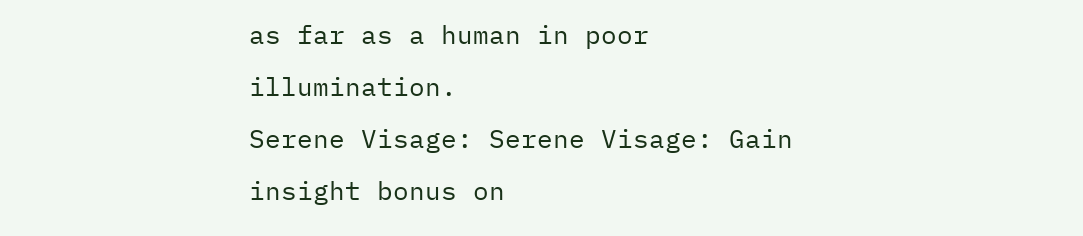as far as a human in poor illumination.
Serene Visage: Serene Visage: Gain insight bonus on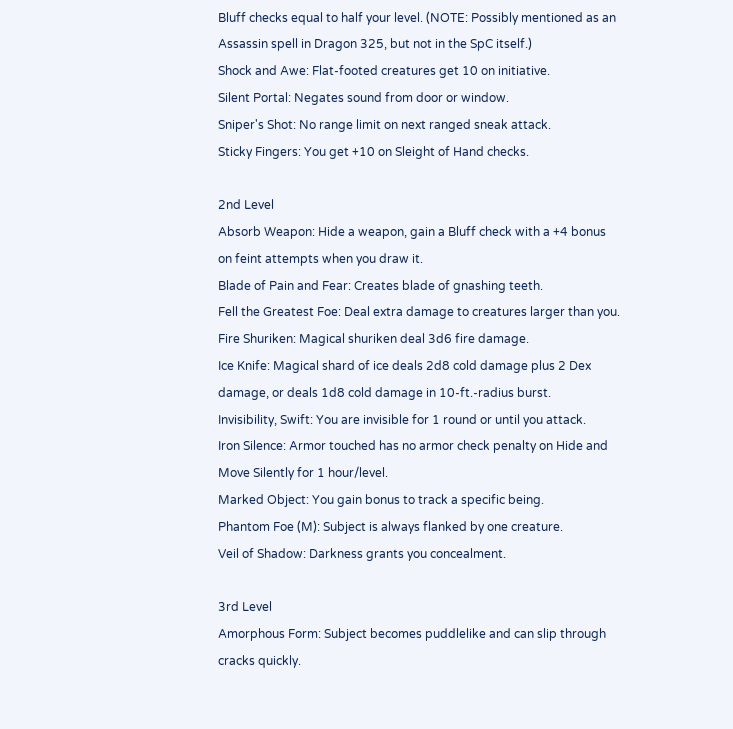Bluff checks equal to half your level. (NOTE: Possibly mentioned as an Assassin spell in Dragon 325, but not in the SpC itself.)
Shock and Awe: Flat-footed creatures get 10 on initiative.
Silent Portal: Negates sound from door or window.
Sniper's Shot: No range limit on next ranged sneak attack.
Sticky Fingers: You get +10 on Sleight of Hand checks.

2nd Level
Absorb Weapon: Hide a weapon, gain a Bluff check with a +4 bonus on feint attempts when you draw it.
Blade of Pain and Fear: Creates blade of gnashing teeth.
Fell the Greatest Foe: Deal extra damage to creatures larger than you.
Fire Shuriken: Magical shuriken deal 3d6 fire damage.
Ice Knife: Magical shard of ice deals 2d8 cold damage plus 2 Dex damage, or deals 1d8 cold damage in 10-ft.-radius burst.
Invisibility, Swift: You are invisible for 1 round or until you attack.
Iron Silence: Armor touched has no armor check penalty on Hide and Move Silently for 1 hour/level.
Marked Object: You gain bonus to track a specific being.
Phantom Foe (M): Subject is always flanked by one creature.
Veil of Shadow: Darkness grants you concealment.

3rd Level
Amorphous Form: Subject becomes puddlelike and can slip through cracks quickly.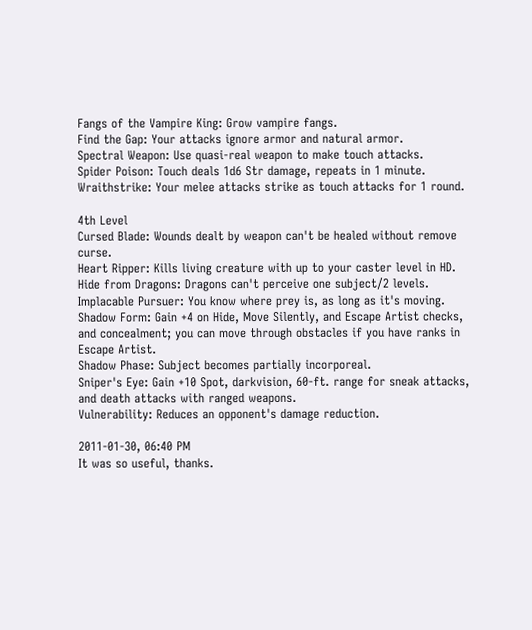Fangs of the Vampire King: Grow vampire fangs.
Find the Gap: Your attacks ignore armor and natural armor.
Spectral Weapon: Use quasi-real weapon to make touch attacks.
Spider Poison: Touch deals 1d6 Str damage, repeats in 1 minute.
Wraithstrike: Your melee attacks strike as touch attacks for 1 round.

4th Level
Cursed Blade: Wounds dealt by weapon can't be healed without remove curse.
Heart Ripper: Kills living creature with up to your caster level in HD.
Hide from Dragons: Dragons can't perceive one subject/2 levels.
Implacable Pursuer: You know where prey is, as long as it's moving.
Shadow Form: Gain +4 on Hide, Move Silently, and Escape Artist checks, and concealment; you can move through obstacles if you have ranks in Escape Artist.
Shadow Phase: Subject becomes partially incorporeal.
Sniper's Eye: Gain +10 Spot, darkvision, 60-ft. range for sneak attacks, and death attacks with ranged weapons.
Vulnerability: Reduces an opponent's damage reduction.

2011-01-30, 06:40 PM
It was so useful, thanks.